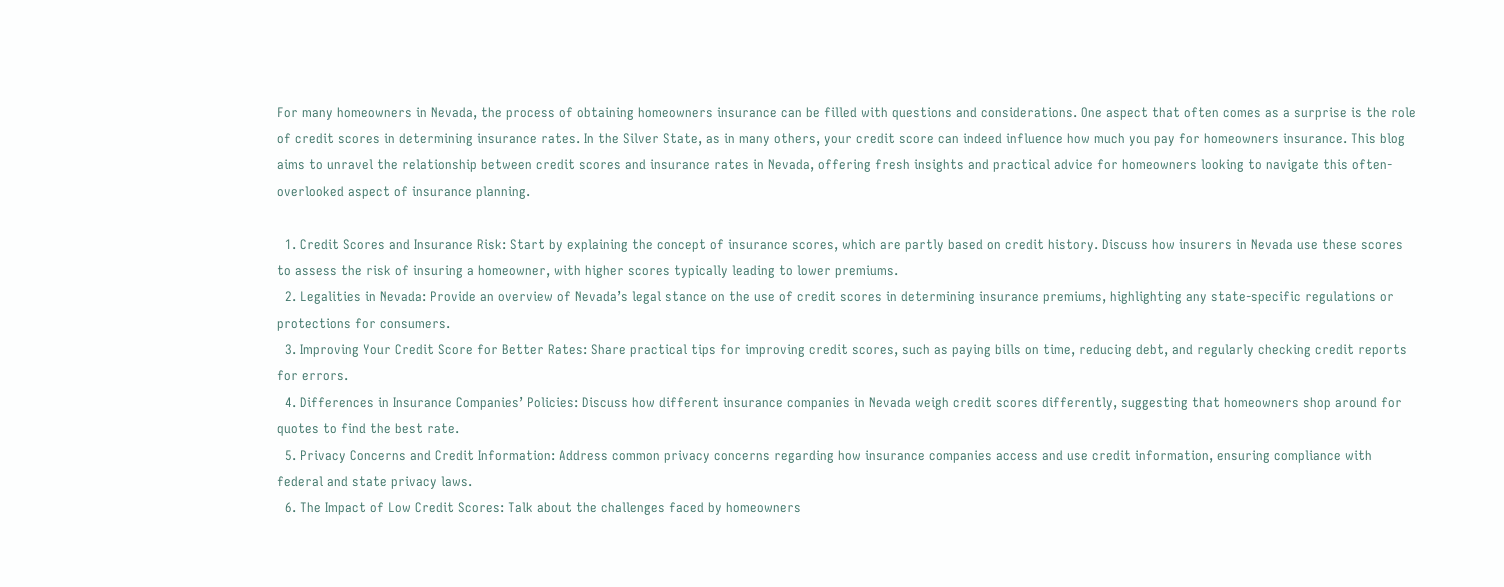For many homeowners in Nevada, the process of obtaining homeowners insurance can be filled with questions and considerations. One aspect that often comes as a surprise is the role of credit scores in determining insurance rates. In the Silver State, as in many others, your credit score can indeed influence how much you pay for homeowners insurance. This blog aims to unravel the relationship between credit scores and insurance rates in Nevada, offering fresh insights and practical advice for homeowners looking to navigate this often-overlooked aspect of insurance planning.

  1. Credit Scores and Insurance Risk: Start by explaining the concept of insurance scores, which are partly based on credit history. Discuss how insurers in Nevada use these scores to assess the risk of insuring a homeowner, with higher scores typically leading to lower premiums.
  2. Legalities in Nevada: Provide an overview of Nevada’s legal stance on the use of credit scores in determining insurance premiums, highlighting any state-specific regulations or protections for consumers.
  3. Improving Your Credit Score for Better Rates: Share practical tips for improving credit scores, such as paying bills on time, reducing debt, and regularly checking credit reports for errors.
  4. Differences in Insurance Companies’ Policies: Discuss how different insurance companies in Nevada weigh credit scores differently, suggesting that homeowners shop around for quotes to find the best rate.
  5. Privacy Concerns and Credit Information: Address common privacy concerns regarding how insurance companies access and use credit information, ensuring compliance with federal and state privacy laws.
  6. The Impact of Low Credit Scores: Talk about the challenges faced by homeowners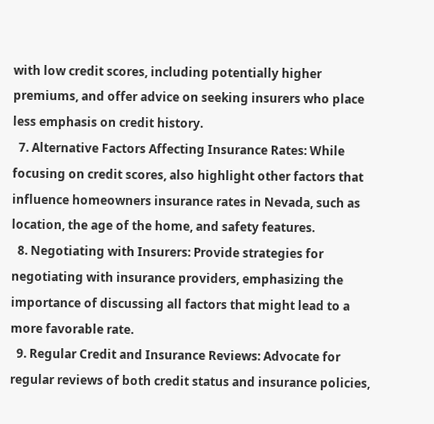with low credit scores, including potentially higher premiums, and offer advice on seeking insurers who place less emphasis on credit history.
  7. Alternative Factors Affecting Insurance Rates: While focusing on credit scores, also highlight other factors that influence homeowners insurance rates in Nevada, such as location, the age of the home, and safety features.
  8. Negotiating with Insurers: Provide strategies for negotiating with insurance providers, emphasizing the importance of discussing all factors that might lead to a more favorable rate.
  9. Regular Credit and Insurance Reviews: Advocate for regular reviews of both credit status and insurance policies,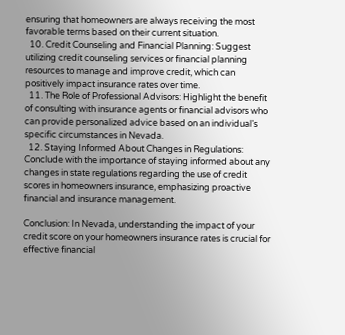ensuring that homeowners are always receiving the most favorable terms based on their current situation.
  10. Credit Counseling and Financial Planning: Suggest utilizing credit counseling services or financial planning resources to manage and improve credit, which can positively impact insurance rates over time.
  11. The Role of Professional Advisors: Highlight the benefit of consulting with insurance agents or financial advisors who can provide personalized advice based on an individual’s specific circumstances in Nevada.
  12. Staying Informed About Changes in Regulations: Conclude with the importance of staying informed about any changes in state regulations regarding the use of credit scores in homeowners insurance, emphasizing proactive financial and insurance management.

Conclusion: In Nevada, understanding the impact of your credit score on your homeowners insurance rates is crucial for effective financial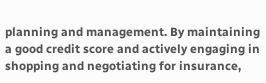planning and management. By maintaining a good credit score and actively engaging in shopping and negotiating for insurance,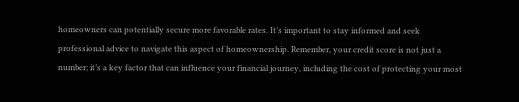homeowners can potentially secure more favorable rates. It’s important to stay informed and seek professional advice to navigate this aspect of homeownership. Remember, your credit score is not just a number; it’s a key factor that can influence your financial journey, including the cost of protecting your most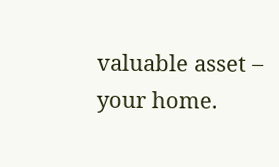valuable asset – your home.